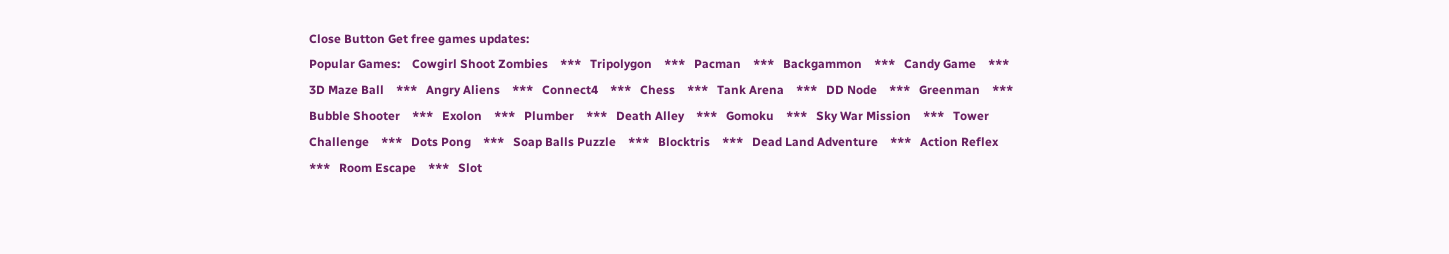Close Button Get free games updates:
Popular Games:    Cowgirl Shoot Zombies    ***   Tripolygon    ***   Pacman    ***   Backgammon    ***   Candy Game    ***   3D Maze Ball    ***   Angry Aliens    ***   Connect4    ***   Chess    ***   Tank Arena    ***   DD Node    ***   Greenman    ***   Bubble Shooter    ***   Exolon    ***   Plumber    ***   Death Alley    ***   Gomoku    ***   Sky War Mission    ***   Tower Challenge    ***   Dots Pong    ***   Soap Balls Puzzle    ***   Blocktris    ***   Dead Land Adventure    ***   Action Reflex    ***   Room Escape    ***   Slot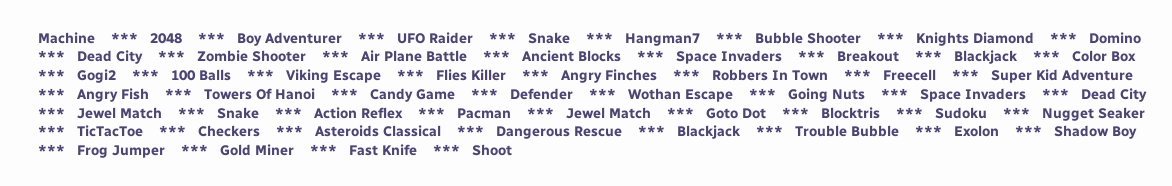Machine    ***   2048    ***   Boy Adventurer    ***   UFO Raider    ***   Snake    ***   Hangman7    ***   Bubble Shooter    ***   Knights Diamond    ***   Domino    ***   Dead City    ***   Zombie Shooter    ***   Air Plane Battle    ***   Ancient Blocks    ***   Space Invaders    ***   Breakout    ***   Blackjack    ***   Color Box    ***   Gogi2    ***   100 Balls    ***   Viking Escape    ***   Flies Killer    ***   Angry Finches    ***   Robbers In Town    ***   Freecell    ***   Super Kid Adventure    ***   Angry Fish    ***   Towers Of Hanoi    ***   Candy Game    ***   Defender    ***   Wothan Escape    ***   Going Nuts    ***   Space Invaders    ***   Dead City    ***   Jewel Match    ***   Snake    ***   Action Reflex    ***   Pacman    ***   Jewel Match    ***   Goto Dot    ***   Blocktris    ***   Sudoku    ***   Nugget Seaker    ***   TicTacToe    ***   Checkers    ***   Asteroids Classical    ***   Dangerous Rescue    ***   Blackjack    ***   Trouble Bubble    ***   Exolon    ***   Shadow Boy    ***   Frog Jumper    ***   Gold Miner    ***   Fast Knife    ***   Shoot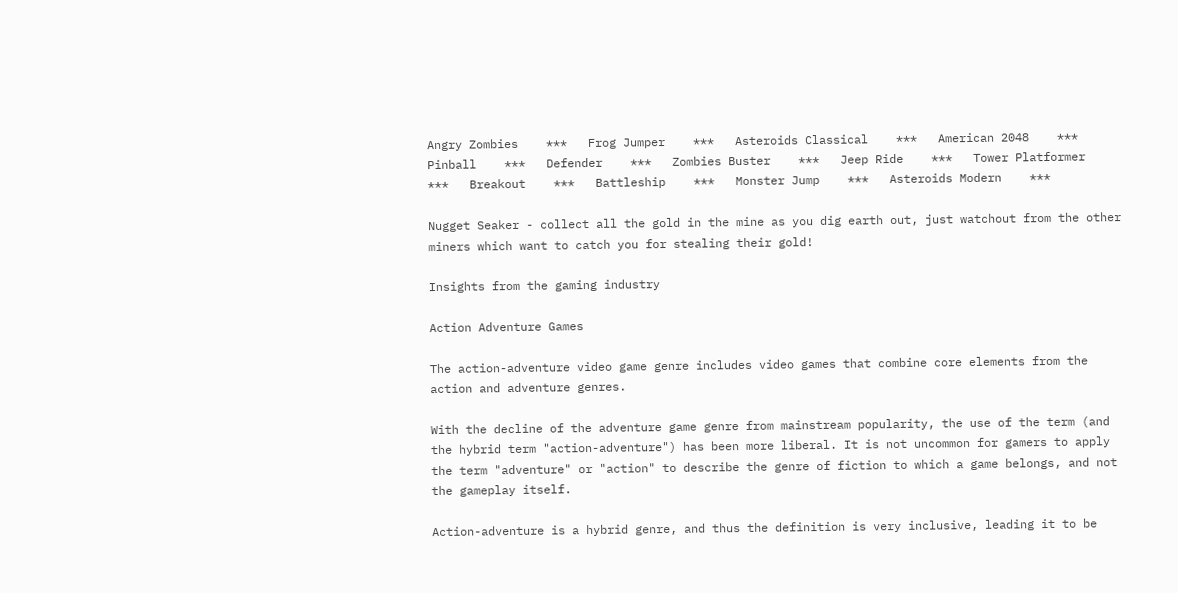Angry Zombies    ***   Frog Jumper    ***   Asteroids Classical    ***   American 2048    ***   Pinball    ***   Defender    ***   Zombies Buster    ***   Jeep Ride    ***   Tower Platformer    ***   Breakout    ***   Battleship    ***   Monster Jump    ***   Asteroids Modern    ***

Nugget Seaker - collect all the gold in the mine as you dig earth out, just watchout from the other miners which want to catch you for stealing their gold!

Insights from the gaming industry

Action Adventure Games

The action-adventure video game genre includes video games that combine core elements from the action and adventure genres.

With the decline of the adventure game genre from mainstream popularity, the use of the term (and the hybrid term "action-adventure") has been more liberal. It is not uncommon for gamers to apply the term "adventure" or "action" to describe the genre of fiction to which a game belongs, and not the gameplay itself.

Action-adventure is a hybrid genre, and thus the definition is very inclusive, leading it to be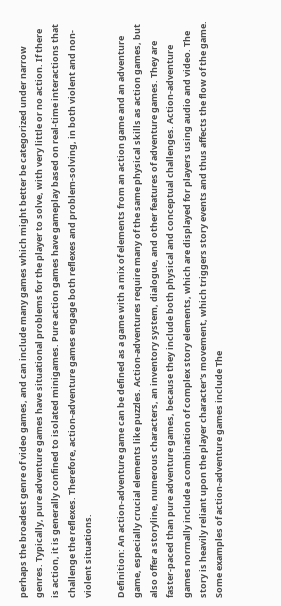perhaps the broadest genre of video games, and can include many games which might better be categorized under narrow genres. Typically, pure adventure games have situational problems for the player to solve, with very little or no action. If there is action, it is generally confined to isolated minigames. Pure action games have gameplay based on real-time interactions that challenge the reflexes. Therefore, action-adventure games engage both reflexes and problem-solving, in both violent and non-violent situations.

Definition: An action-adventure game can be defined as a game with a mix of elements from an action game and an adventure game, especially crucial elements like puzzles. Action-adventures require many of the same physical skills as action games, but also offer a storyline, numerous characters, an inventory system, dialogue, and other features of adventure games. They are faster-paced than pure adventure games, because they include both physical and conceptual challenges. Action-adventure games normally include a combination of complex story elements, which are displayed for players using audio and video. The story is heavily reliant upon the player character's movement, which triggers story events and thus affects the flow of the game. Some examples of action-adventure games include The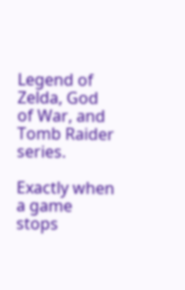Legend of Zelda, God of War, and Tomb Raider series.

Exactly when a game stops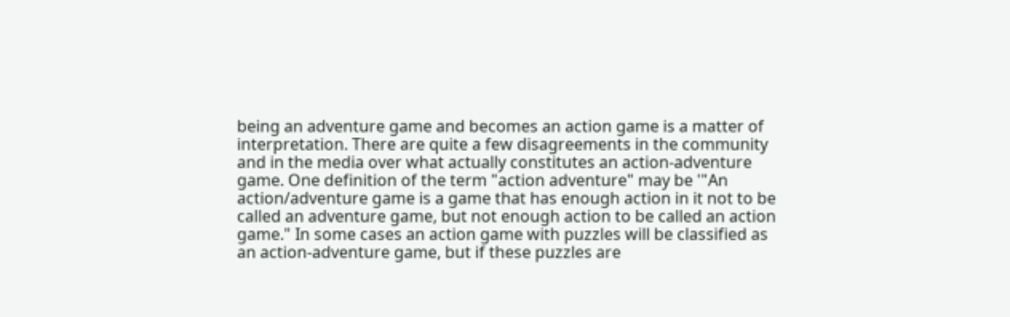being an adventure game and becomes an action game is a matter of interpretation. There are quite a few disagreements in the community and in the media over what actually constitutes an action-adventure game. One definition of the term "action adventure" may be '"An action/adventure game is a game that has enough action in it not to be called an adventure game, but not enough action to be called an action game." In some cases an action game with puzzles will be classified as an action-adventure game, but if these puzzles are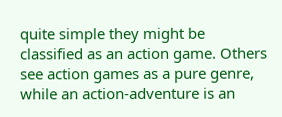quite simple they might be classified as an action game. Others see action games as a pure genre, while an action-adventure is an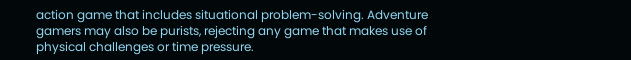action game that includes situational problem-solving. Adventure gamers may also be purists, rejecting any game that makes use of physical challenges or time pressure.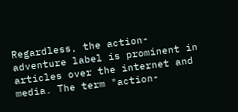Regardless, the action-adventure label is prominent in articles over the internet and media. The term "action-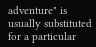adventure" is usually substituted for a particular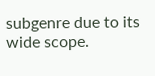subgenre due to its wide scope.